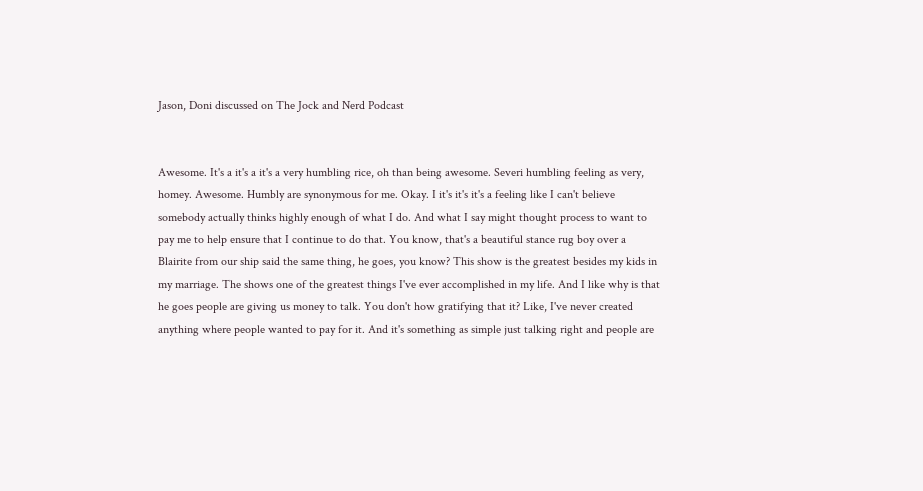Jason, Doni discussed on The Jock and Nerd Podcast


Awesome. It's a it's a it's a very humbling rice, oh than being awesome. Severi humbling feeling as very, homey. Awesome. Humbly are synonymous for me. Okay. I it's it's it's a feeling like I can't believe somebody actually thinks highly enough of what I do. And what I say might thought process to want to pay me to help ensure that I continue to do that. You know, that's a beautiful stance rug boy over a Blairite from our ship said the same thing, he goes, you know? This show is the greatest besides my kids in my marriage. The shows one of the greatest things I've ever accomplished in my life. And I like why is that he goes people are giving us money to talk. You don't how gratifying that it? Like, I've never created anything where people wanted to pay for it. And it's something as simple just talking right and people are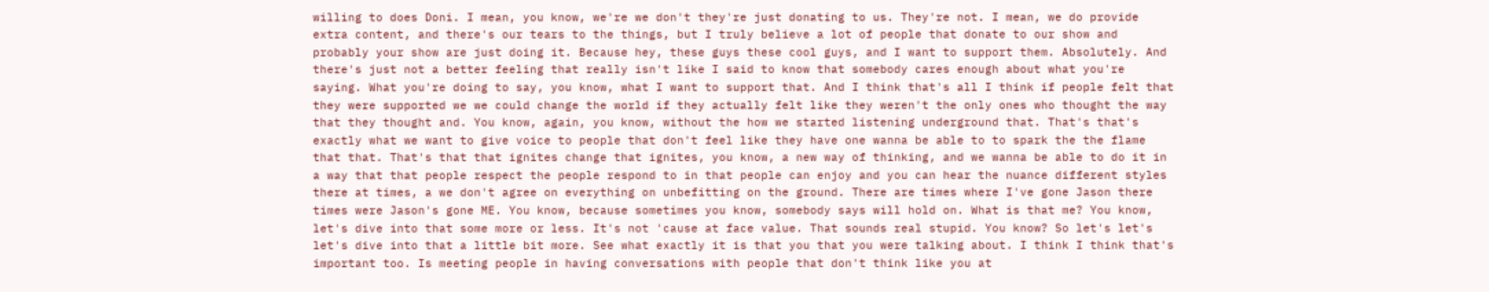willing to does Doni. I mean, you know, we're we don't they're just donating to us. They're not. I mean, we do provide extra content, and there's our tears to the things, but I truly believe a lot of people that donate to our show and probably your show are just doing it. Because hey, these guys these cool guys, and I want to support them. Absolutely. And there's just not a better feeling that really isn't like I said to know that somebody cares enough about what you're saying. What you're doing to say, you know, what I want to support that. And I think that's all I think if people felt that they were supported we we could change the world if they actually felt like they weren't the only ones who thought the way that they thought and. You know, again, you know, without the how we started listening underground that. That's that's exactly what we want to give voice to people that don't feel like they have one wanna be able to to spark the the flame that that. That's that that ignites change that ignites, you know, a new way of thinking, and we wanna be able to do it in a way that that people respect the people respond to in that people can enjoy and you can hear the nuance different styles there at times, a we don't agree on everything on unbefitting on the ground. There are times where I've gone Jason there times were Jason's gone ME. You know, because sometimes you know, somebody says will hold on. What is that me? You know, let's dive into that some more or less. It's not 'cause at face value. That sounds real stupid. You know? So let's let's let's dive into that a little bit more. See what exactly it is that you that you were talking about. I think I think that's important too. Is meeting people in having conversations with people that don't think like you at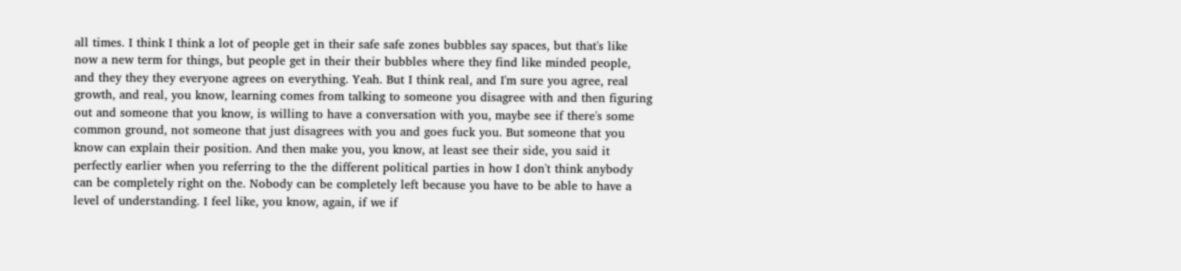all times. I think I think a lot of people get in their safe safe zones bubbles say spaces, but that's like now a new term for things, but people get in their their bubbles where they find like minded people, and they they they everyone agrees on everything. Yeah. But I think real, and I'm sure you agree, real growth, and real, you know, learning comes from talking to someone you disagree with and then figuring out and someone that you know, is willing to have a conversation with you, maybe see if there's some common ground, not someone that just disagrees with you and goes fuck you. But someone that you know can explain their position. And then make you, you know, at least see their side, you said it perfectly earlier when you referring to the the different political parties in how I don't think anybody can be completely right on the. Nobody can be completely left because you have to be able to have a level of understanding. I feel like, you know, again, if we if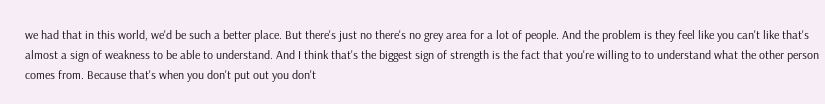we had that in this world, we'd be such a better place. But there's just no there's no grey area for a lot of people. And the problem is they feel like you can't like that's almost a sign of weakness to be able to understand. And I think that's the biggest sign of strength is the fact that you're willing to to understand what the other person comes from. Because that's when you don't put out you don't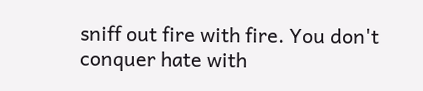sniff out fire with fire. You don't conquer hate with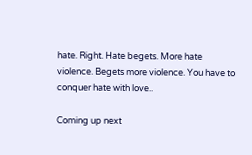hate. Right. Hate begets. More hate violence. Begets more violence. You have to conquer hate with love..

Coming up next